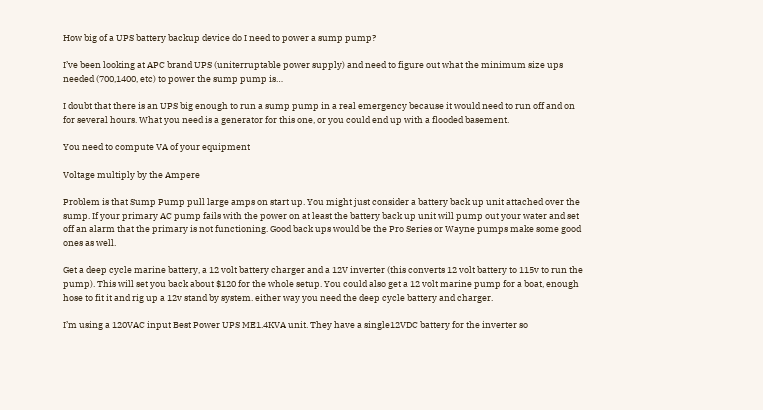How big of a UPS battery backup device do I need to power a sump pump?

I’ve been looking at APC brand UPS (uniterruptable power supply) and need to figure out what the minimum size ups needed (700,1400, etc) to power the sump pump is…

I doubt that there is an UPS big enough to run a sump pump in a real emergency because it would need to run off and on for several hours. What you need is a generator for this one, or you could end up with a flooded basement.

You need to compute VA of your equipment

Voltage multiply by the Ampere

Problem is that Sump Pump pull large amps on start up. You might just consider a battery back up unit attached over the sump. If your primary AC pump fails with the power on at least the battery back up unit will pump out your water and set off an alarm that the primary is not functioning. Good back ups would be the Pro Series or Wayne pumps make some good ones as well.

Get a deep cycle marine battery, a 12 volt battery charger and a 12V inverter (this converts 12 volt battery to 115v to run the pump). This will set you back about $120 for the whole setup. You could also get a 12 volt marine pump for a boat, enough hose to fit it and rig up a 12v stand by system. either way you need the deep cycle battery and charger.

I’m using a 120VAC input Best Power UPS ME1.4KVA unit. They have a single12VDC battery for the inverter so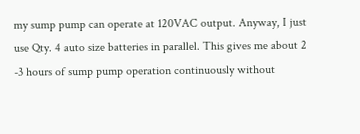my sump pump can operate at 120VAC output. Anyway, I just use Qty. 4 auto size batteries in parallel. This gives me about 2 -3 hours of sump pump operation continuously without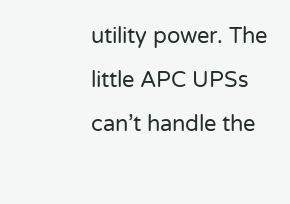utility power. The little APC UPSs can’t handle the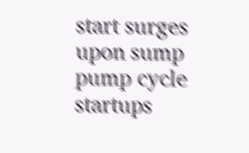start surges upon sump pump cycle startups